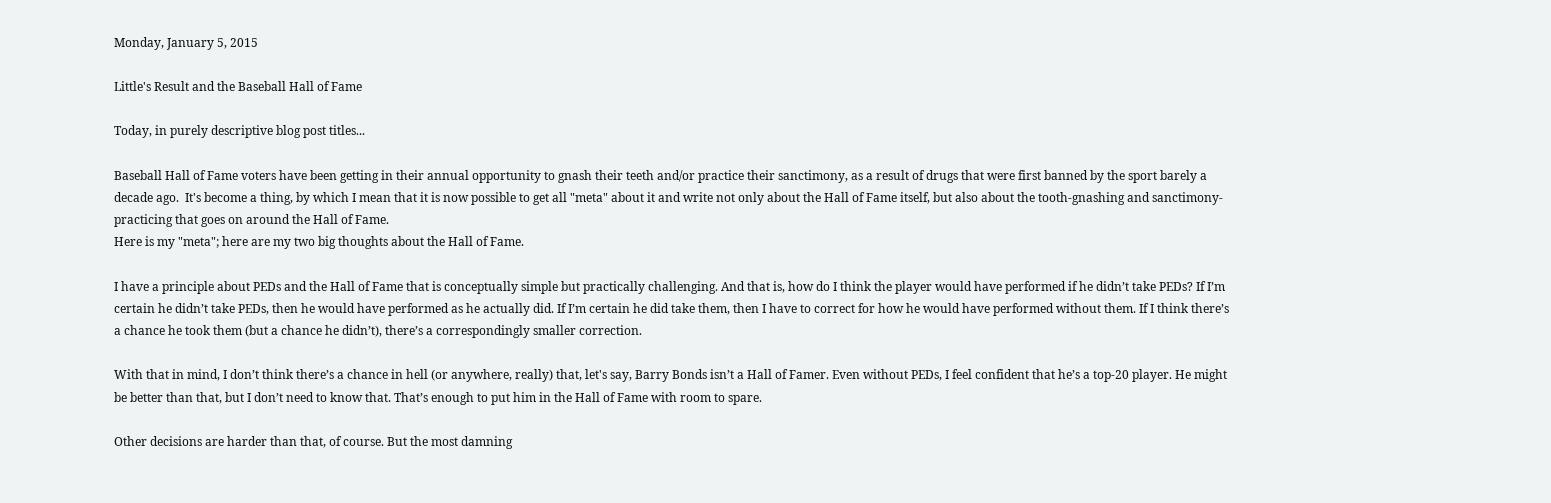Monday, January 5, 2015

Little's Result and the Baseball Hall of Fame

Today, in purely descriptive blog post titles...

Baseball Hall of Fame voters have been getting in their annual opportunity to gnash their teeth and/or practice their sanctimony, as a result of drugs that were first banned by the sport barely a decade ago.  It's become a thing, by which I mean that it is now possible to get all "meta" about it and write not only about the Hall of Fame itself, but also about the tooth-gnashing and sanctimony-practicing that goes on around the Hall of Fame.
Here is my "meta"; here are my two big thoughts about the Hall of Fame.

I have a principle about PEDs and the Hall of Fame that is conceptually simple but practically challenging. And that is, how do I think the player would have performed if he didn’t take PEDs? If I’m certain he didn’t take PEDs, then he would have performed as he actually did. If I’m certain he did take them, then I have to correct for how he would have performed without them. If I think there’s a chance he took them (but a chance he didn’t), there’s a correspondingly smaller correction.

With that in mind, I don’t think there’s a chance in hell (or anywhere, really) that, let's say, Barry Bonds isn’t a Hall of Famer. Even without PEDs, I feel confident that he’s a top-20 player. He might be better than that, but I don’t need to know that. That’s enough to put him in the Hall of Fame with room to spare.

Other decisions are harder than that, of course. But the most damning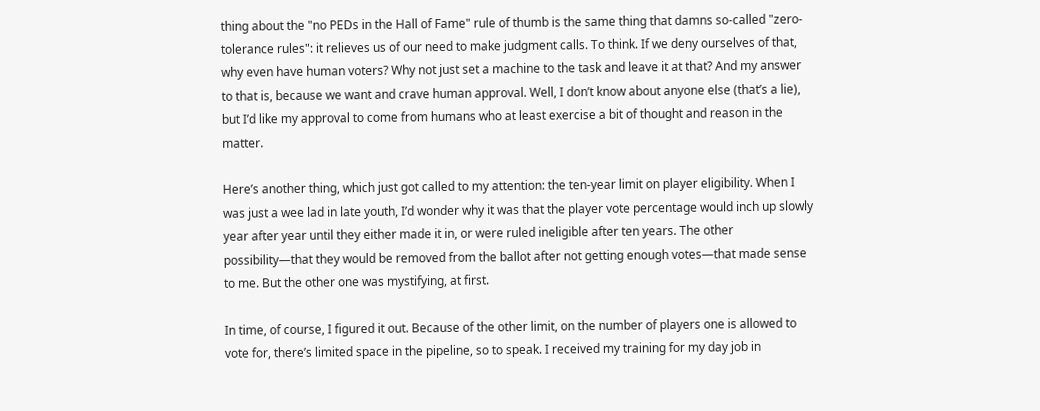thing about the "no PEDs in the Hall of Fame" rule of thumb is the same thing that damns so-called "zero-tolerance rules": it relieves us of our need to make judgment calls. To think. If we deny ourselves of that, why even have human voters? Why not just set a machine to the task and leave it at that? And my answer to that is, because we want and crave human approval. Well, I don’t know about anyone else (that’s a lie), but I’d like my approval to come from humans who at least exercise a bit of thought and reason in the matter.

Here’s another thing, which just got called to my attention: the ten-year limit on player eligibility. When I was just a wee lad in late youth, I’d wonder why it was that the player vote percentage would inch up slowly year after year until they either made it in, or were ruled ineligible after ten years. The other possibility—that they would be removed from the ballot after not getting enough votes—that made sense to me. But the other one was mystifying, at first.

In time, of course, I figured it out. Because of the other limit, on the number of players one is allowed to vote for, there’s limited space in the pipeline, so to speak. I received my training for my day job in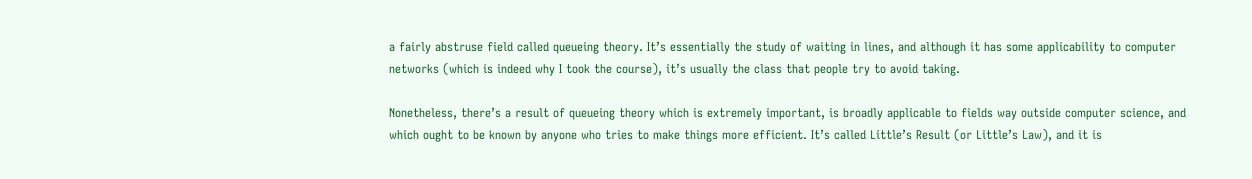a fairly abstruse field called queueing theory. It’s essentially the study of waiting in lines, and although it has some applicability to computer networks (which is indeed why I took the course), it’s usually the class that people try to avoid taking.

Nonetheless, there’s a result of queueing theory which is extremely important, is broadly applicable to fields way outside computer science, and which ought to be known by anyone who tries to make things more efficient. It’s called Little’s Result (or Little’s Law), and it is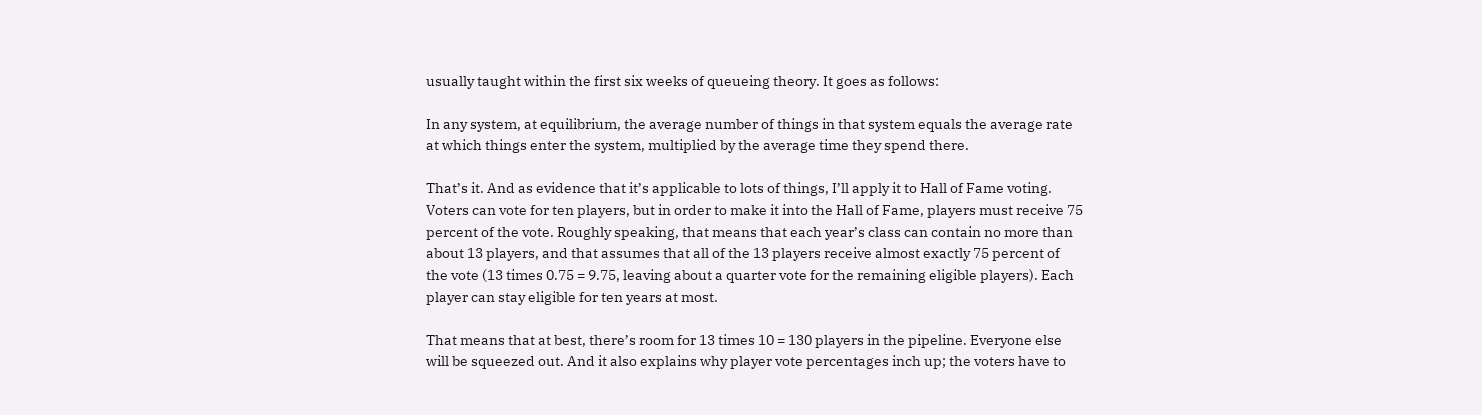usually taught within the first six weeks of queueing theory. It goes as follows:

In any system, at equilibrium, the average number of things in that system equals the average rate at which things enter the system, multiplied by the average time they spend there.

That’s it. And as evidence that it’s applicable to lots of things, I’ll apply it to Hall of Fame voting. Voters can vote for ten players, but in order to make it into the Hall of Fame, players must receive 75 percent of the vote. Roughly speaking, that means that each year’s class can contain no more than about 13 players, and that assumes that all of the 13 players receive almost exactly 75 percent of the vote (13 times 0.75 = 9.75, leaving about a quarter vote for the remaining eligible players). Each player can stay eligible for ten years at most.

That means that at best, there’s room for 13 times 10 = 130 players in the pipeline. Everyone else will be squeezed out. And it also explains why player vote percentages inch up; the voters have to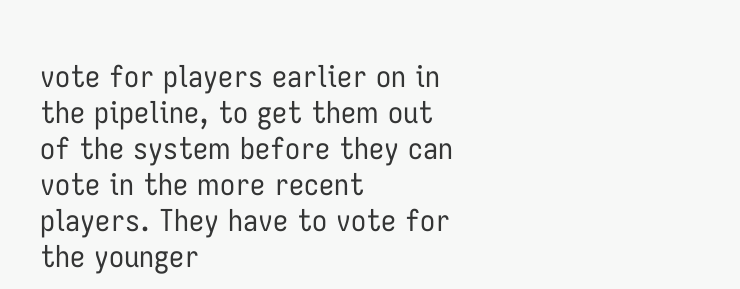vote for players earlier on in the pipeline, to get them out of the system before they can vote in the more recent players. They have to vote for the younger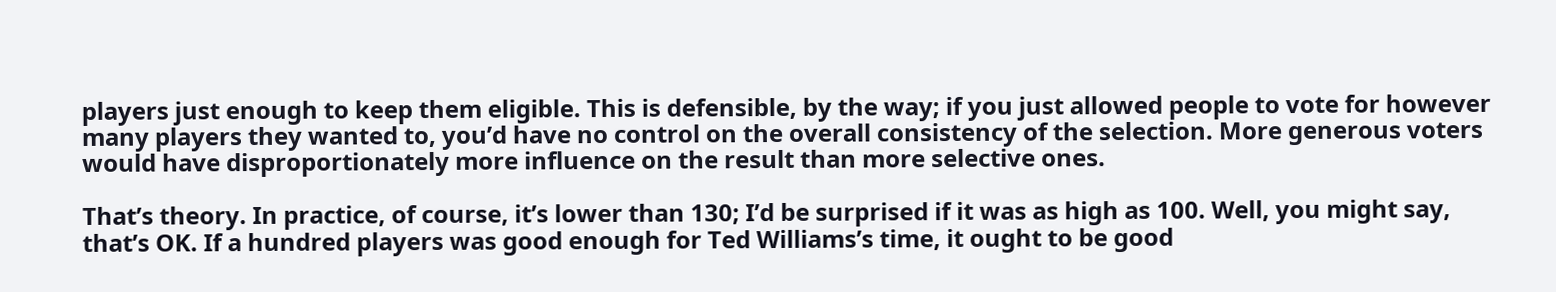players just enough to keep them eligible. This is defensible, by the way; if you just allowed people to vote for however many players they wanted to, you’d have no control on the overall consistency of the selection. More generous voters would have disproportionately more influence on the result than more selective ones.

That’s theory. In practice, of course, it’s lower than 130; I’d be surprised if it was as high as 100. Well, you might say, that’s OK. If a hundred players was good enough for Ted Williams’s time, it ought to be good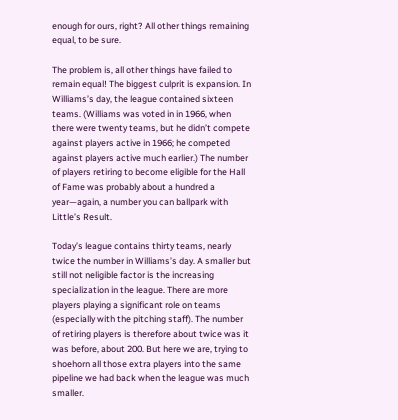enough for ours, right? All other things remaining equal, to be sure.

The problem is, all other things have failed to remain equal! The biggest culprit is expansion. In Williams’s day, the league contained sixteen teams. (Williams was voted in in 1966, when there were twenty teams, but he didn’t compete against players active in 1966; he competed against players active much earlier.) The number of players retiring to become eligible for the Hall of Fame was probably about a hundred a year—again, a number you can ballpark with Little’s Result.

Today’s league contains thirty teams, nearly twice the number in Williams’s day. A smaller but still not neligible factor is the increasing specialization in the league. There are more players playing a significant role on teams (especially with the pitching staff). The number of retiring players is therefore about twice was it was before, about 200. But here we are, trying to shoehorn all those extra players into the same pipeline we had back when the league was much smaller.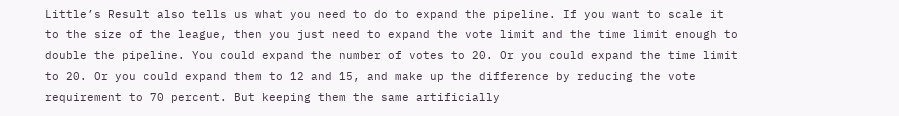Little’s Result also tells us what you need to do to expand the pipeline. If you want to scale it to the size of the league, then you just need to expand the vote limit and the time limit enough to double the pipeline. You could expand the number of votes to 20. Or you could expand the time limit to 20. Or you could expand them to 12 and 15, and make up the difference by reducing the vote requirement to 70 percent. But keeping them the same artificially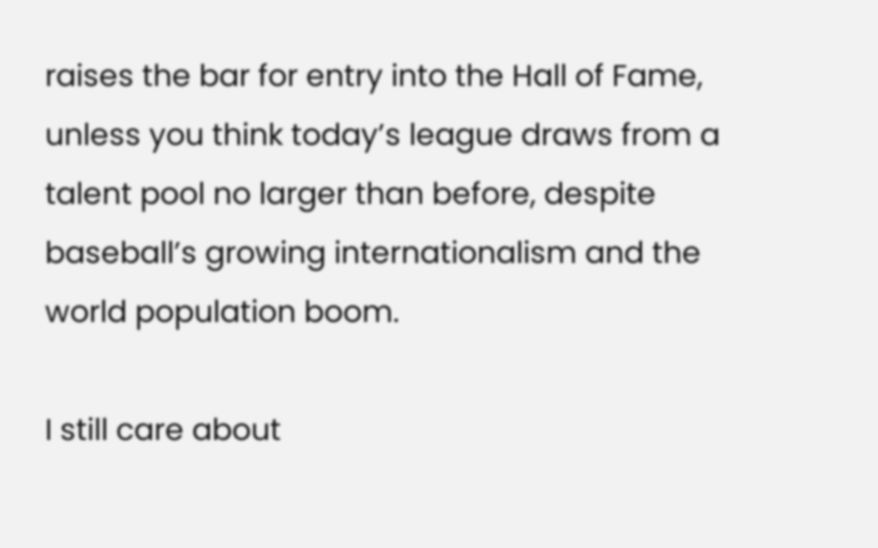raises the bar for entry into the Hall of Fame, unless you think today’s league draws from a talent pool no larger than before, despite baseball’s growing internationalism and the world population boom.

I still care about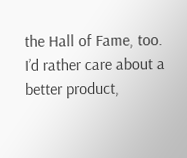the Hall of Fame, too. I’d rather care about a better product,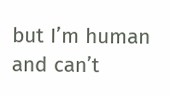but I’m human and can’t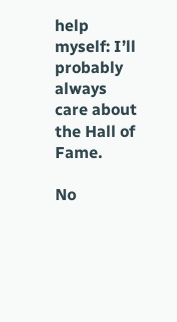help myself: I’ll probably always care about the Hall of Fame.

No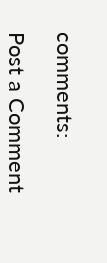comments:

Post a Comment